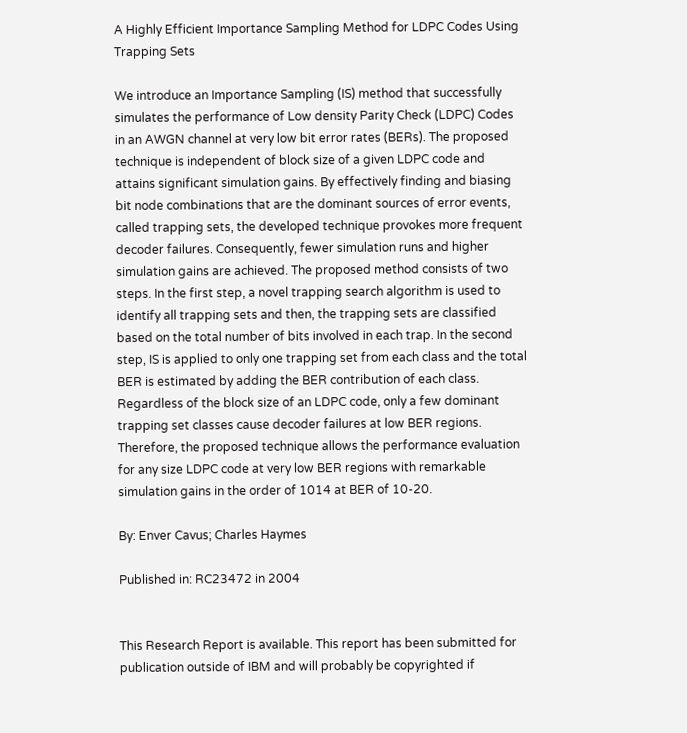A Highly Efficient Importance Sampling Method for LDPC Codes Using Trapping Sets

We introduce an Importance Sampling (IS) method that successfully simulates the performance of Low density Parity Check (LDPC) Codes in an AWGN channel at very low bit error rates (BERs). The proposed technique is independent of block size of a given LDPC code and attains significant simulation gains. By effectively finding and biasing bit node combinations that are the dominant sources of error events, called trapping sets, the developed technique provokes more frequent decoder failures. Consequently, fewer simulation runs and higher simulation gains are achieved. The proposed method consists of two steps. In the first step, a novel trapping search algorithm is used to identify all trapping sets and then, the trapping sets are classified based on the total number of bits involved in each trap. In the second step, IS is applied to only one trapping set from each class and the total BER is estimated by adding the BER contribution of each class. Regardless of the block size of an LDPC code, only a few dominant trapping set classes cause decoder failures at low BER regions. Therefore, the proposed technique allows the performance evaluation for any size LDPC code at very low BER regions with remarkable simulation gains in the order of 1014 at BER of 10-20.

By: Enver Cavus; Charles Haymes

Published in: RC23472 in 2004


This Research Report is available. This report has been submitted for publication outside of IBM and will probably be copyrighted if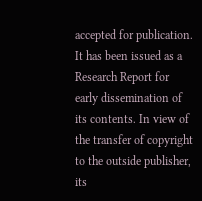accepted for publication. It has been issued as a Research Report for early dissemination of its contents. In view of the transfer of copyright to the outside publisher, its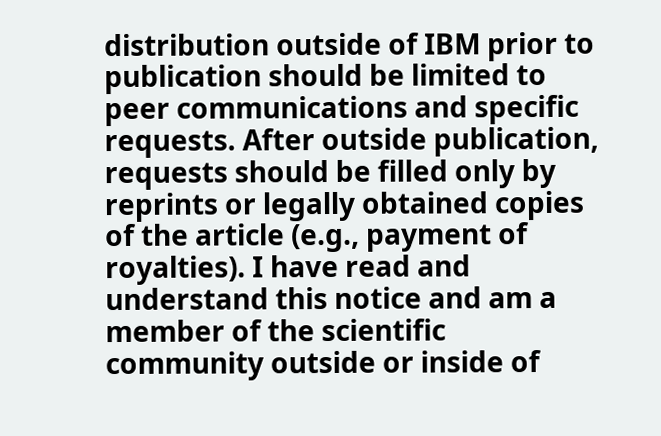distribution outside of IBM prior to publication should be limited to peer communications and specific requests. After outside publication, requests should be filled only by reprints or legally obtained copies of the article (e.g., payment of royalties). I have read and understand this notice and am a member of the scientific community outside or inside of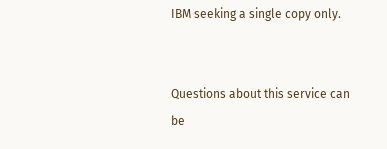IBM seeking a single copy only.


Questions about this service can be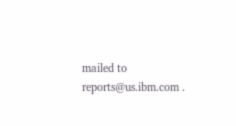mailed to reports@us.ibm.com .